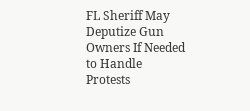FL Sheriff May Deputize Gun Owners If Needed to Handle Protests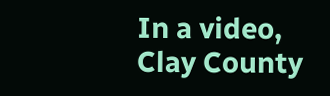In a video, Clay County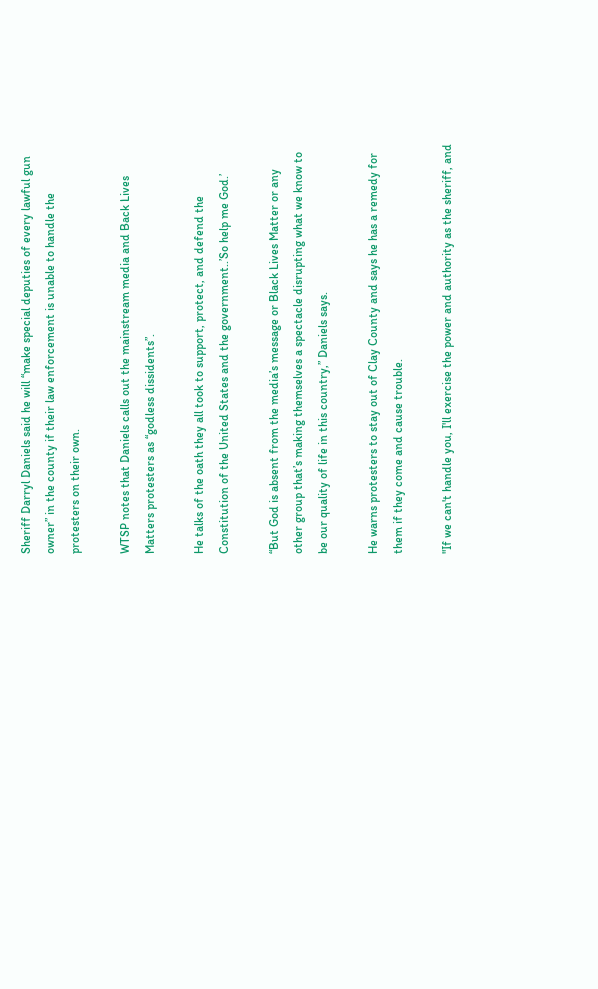Sheriff Darryl Daniels said he will “make special deputies of every lawful gun owner” in the county if their law enforcement is unable to handle the protesters on their own.

WTSP notes that Daniels calls out the mainstream media and Back Lives Matters protesters as “godless dissidents”.

He talks of the oath they all took to support, protect, and defend the Constitution of the United States and the government..’So help me God.’

“But God is absent from the media’s message or Black Lives Matter or any other group that’s making themselves a spectacle disrupting what we know to be our quality of life in this country,” Daniels says.

He warns protesters to stay out of Clay County and says he has a remedy for them if they come and cause trouble.

"If we can't handle you, I'll exercise the power and authority as the sheriff, and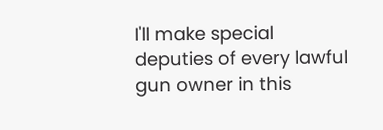I'll make special deputies of every lawful gun owner in this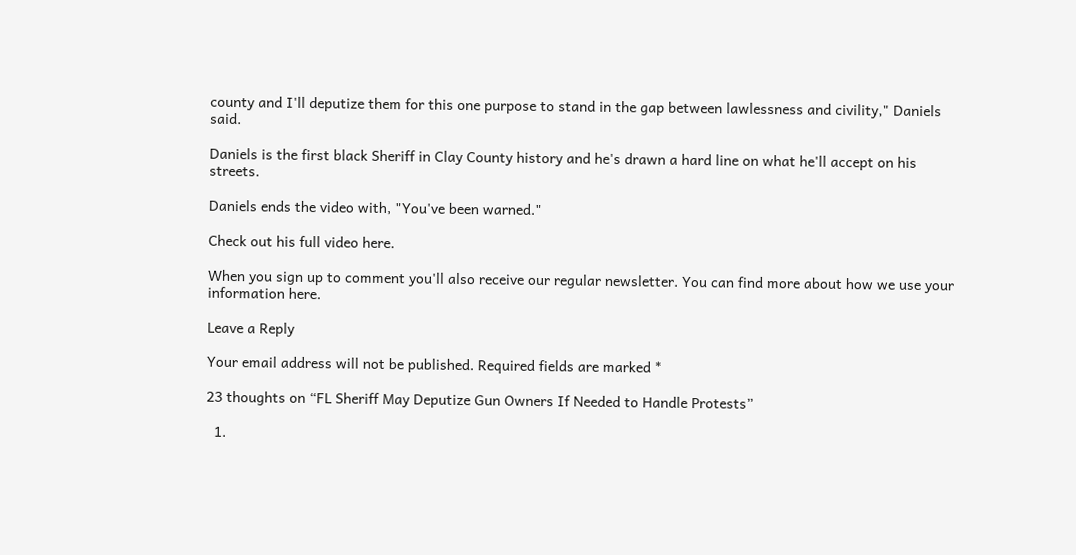county and I'll deputize them for this one purpose to stand in the gap between lawlessness and civility," Daniels said.

Daniels is the first black Sheriff in Clay County history and he's drawn a hard line on what he'll accept on his streets.

Daniels ends the video with, "You've been warned."

Check out his full video here.

When you sign up to comment you'll also receive our regular newsletter. You can find more about how we use your information here.

Leave a Reply

Your email address will not be published. Required fields are marked *

23 thoughts on “FL Sheriff May Deputize Gun Owners If Needed to Handle Protests”

  1.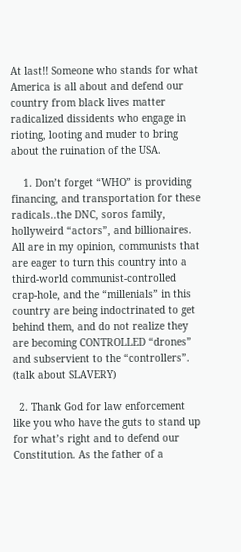At last!! Someone who stands for what America is all about and defend our country from black lives matter radicalized dissidents who engage in rioting, looting and muder to bring about the ruination of the USA.

    1. Don’t forget “WHO” is providing financing, and transportation for these radicals..the DNC, soros family, hollyweird “actors”, and billionaires. All are in my opinion, communists that are eager to turn this country into a third-world communist-controlled crap-hole, and the “millenials” in this country are being indoctrinated to get behind them, and do not realize they are becoming CONTROLLED “drones” and subservient to the “controllers”. (talk about SLAVERY)

  2. Thank God for law enforcement like you who have the guts to stand up for what’s right and to defend our Constitution. As the father of a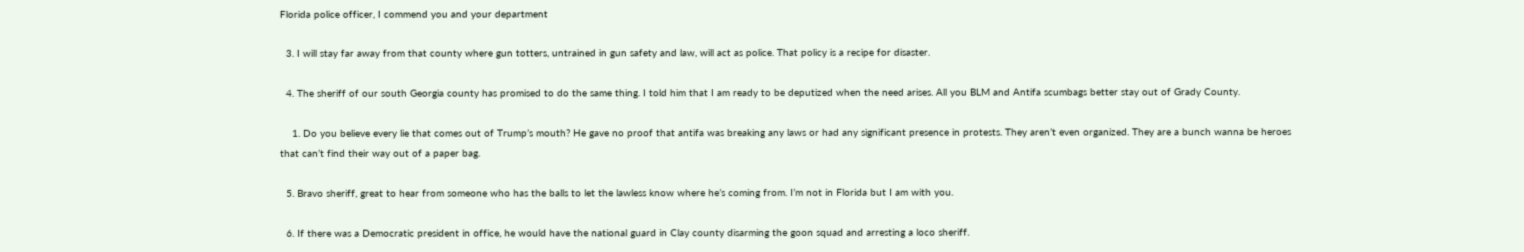Florida police officer, I commend you and your department

  3. I will stay far away from that county where gun totters, untrained in gun safety and law, will act as police. That policy is a recipe for disaster.

  4. The sheriff of our south Georgia county has promised to do the same thing. I told him that I am ready to be deputized when the need arises. All you BLM and Antifa scumbags better stay out of Grady County.

    1. Do you believe every lie that comes out of Trump’s mouth? He gave no proof that antifa was breaking any laws or had any significant presence in protests. They aren’t even organized. They are a bunch wanna be heroes that can’t find their way out of a paper bag.

  5. Bravo sheriff, great to hear from someone who has the balls to let the lawless know where he’s coming from. I’m not in Florida but I am with you.

  6. If there was a Democratic president in office, he would have the national guard in Clay county disarming the goon squad and arresting a loco sheriff.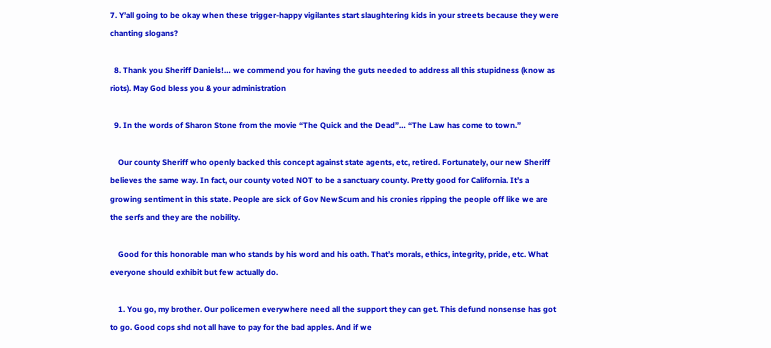7. Y’all going to be okay when these trigger-happy vigilantes start slaughtering kids in your streets because they were chanting slogans?

  8. Thank you Sheriff Daniels!… we commend you for having the guts needed to address all this stupidness (know as riots). May God bless you & your administration

  9. In the words of Sharon Stone from the movie “The Quick and the Dead”… “The Law has come to town.”

    Our county Sheriff who openly backed this concept against state agents, etc, retired. Fortunately, our new Sheriff believes the same way. In fact, our county voted NOT to be a sanctuary county. Pretty good for California. It’s a growing sentiment in this state. People are sick of Gov NewScum and his cronies ripping the people off like we are the serfs and they are the nobility.

    Good for this honorable man who stands by his word and his oath. That’s morals, ethics, integrity, pride, etc. What everyone should exhibit but few actually do.

    1. You go, my brother. Our policemen everywhere need all the support they can get. This defund nonsense has got to go. Good cops shd not all have to pay for the bad apples. And if we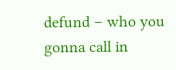defund – who you gonna call in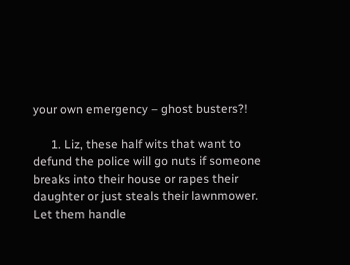your own emergency – ghost busters?!

      1. Liz, these half wits that want to defund the police will go nuts if someone breaks into their house or rapes their daughter or just steals their lawnmower. Let them handle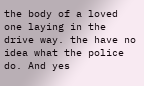the body of a loved one laying in the drive way. the have no idea what the police do. And yes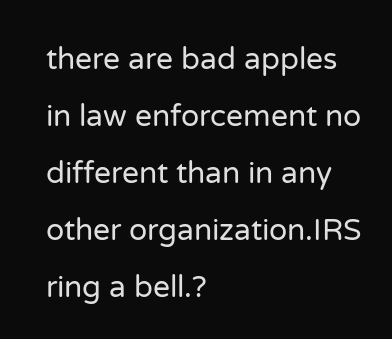there are bad apples in law enforcement no different than in any other organization.IRS ring a bell.?